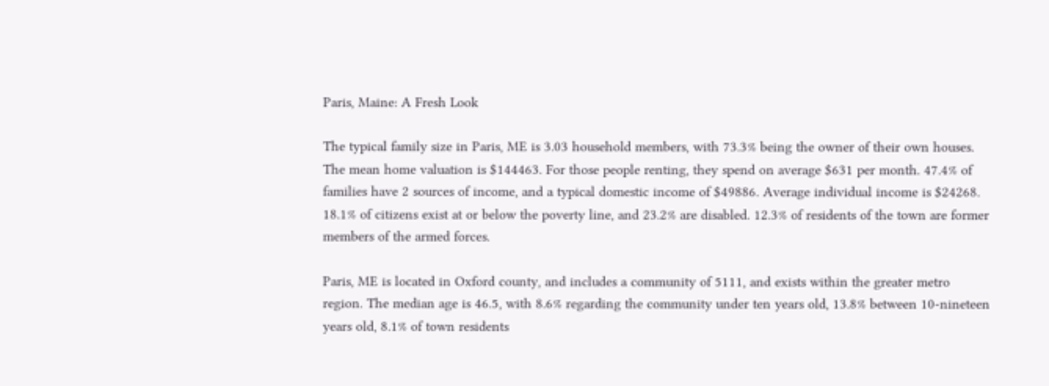Paris, Maine: A Fresh Look

The typical family size in Paris, ME is 3.03 household members, with 73.3% being the owner of their own houses. The mean home valuation is $144463. For those people renting, they spend on average $631 per month. 47.4% of families have 2 sources of income, and a typical domestic income of $49886. Average individual income is $24268. 18.1% of citizens exist at or below the poverty line, and 23.2% are disabled. 12.3% of residents of the town are former members of the armed forces.

Paris, ME is located in Oxford county, and includes a community of 5111, and exists within the greater metro region. The median age is 46.5, with 8.6% regarding the community under ten years old, 13.8% between 10-nineteen years old, 8.1% of town residents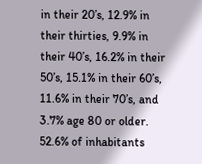in their 20’s, 12.9% in their thirties, 9.9% in their 40’s, 16.2% in their 50’s, 15.1% in their 60’s, 11.6% in their 70’s, and 3.7% age 80 or older. 52.6% of inhabitants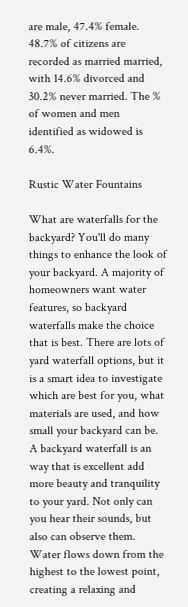are male, 47.4% female. 48.7% of citizens are recorded as married married, with 14.6% divorced and 30.2% never married. The % of women and men identified as widowed is 6.4%.

Rustic Water Fountains

What are waterfalls for the backyard? You'll do many things to enhance the look of your backyard. A majority of homeowners want water features, so backyard waterfalls make the choice that is best. There are lots of yard waterfall options, but it is a smart idea to investigate which are best for you, what materials are used, and how small your backyard can be. A backyard waterfall is an way that is excellent add more beauty and tranquility to your yard. Not only can you hear their sounds, but also can observe them. Water flows down from the highest to the lowest point, creating a relaxing and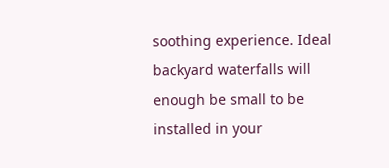soothing experience. Ideal backyard waterfalls will enough be small to be installed in your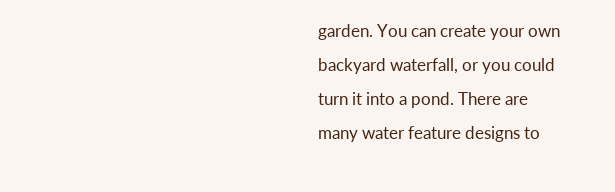garden. You can create your own backyard waterfall, or you could turn it into a pond. There are many water feature designs to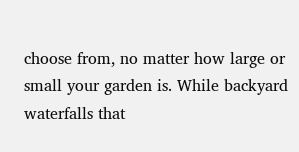choose from, no matter how large or small your garden is. While backyard waterfalls that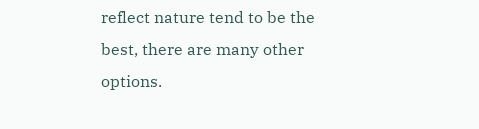reflect nature tend to be the best, there are many other options.